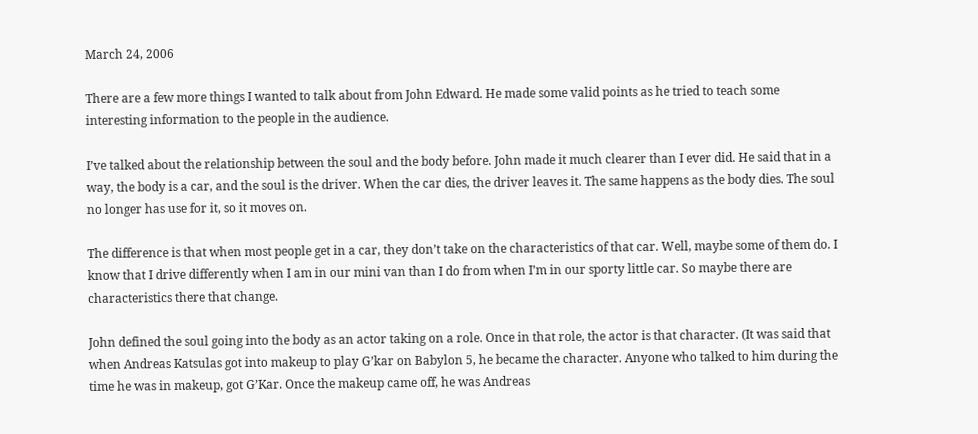March 24, 2006

There are a few more things I wanted to talk about from John Edward. He made some valid points as he tried to teach some interesting information to the people in the audience.

I’ve talked about the relationship between the soul and the body before. John made it much clearer than I ever did. He said that in a way, the body is a car, and the soul is the driver. When the car dies, the driver leaves it. The same happens as the body dies. The soul no longer has use for it, so it moves on.

The difference is that when most people get in a car, they don’t take on the characteristics of that car. Well, maybe some of them do. I know that I drive differently when I am in our mini van than I do from when I’m in our sporty little car. So maybe there are characteristics there that change.

John defined the soul going into the body as an actor taking on a role. Once in that role, the actor is that character. (It was said that when Andreas Katsulas got into makeup to play G’kar on Babylon 5, he became the character. Anyone who talked to him during the time he was in makeup, got G’Kar. Once the makeup came off, he was Andreas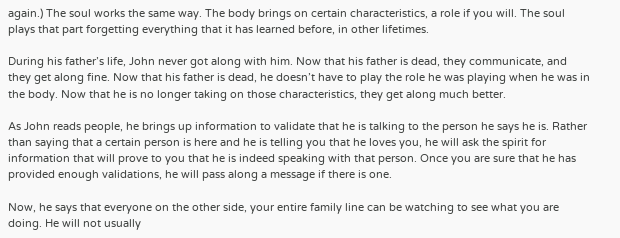again.) The soul works the same way. The body brings on certain characteristics, a role if you will. The soul plays that part forgetting everything that it has learned before, in other lifetimes.

During his father’s life, John never got along with him. Now that his father is dead, they communicate, and they get along fine. Now that his father is dead, he doesn’t have to play the role he was playing when he was in the body. Now that he is no longer taking on those characteristics, they get along much better.

As John reads people, he brings up information to validate that he is talking to the person he says he is. Rather than saying that a certain person is here and he is telling you that he loves you, he will ask the spirit for information that will prove to you that he is indeed speaking with that person. Once you are sure that he has provided enough validations, he will pass along a message if there is one.

Now, he says that everyone on the other side, your entire family line can be watching to see what you are doing. He will not usually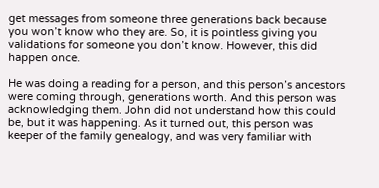get messages from someone three generations back because you won’t know who they are. So, it is pointless giving you validations for someone you don’t know. However, this did happen once.

He was doing a reading for a person, and this person’s ancestors were coming through, generations worth. And this person was acknowledging them. John did not understand how this could be, but it was happening. As it turned out, this person was keeper of the family genealogy, and was very familiar with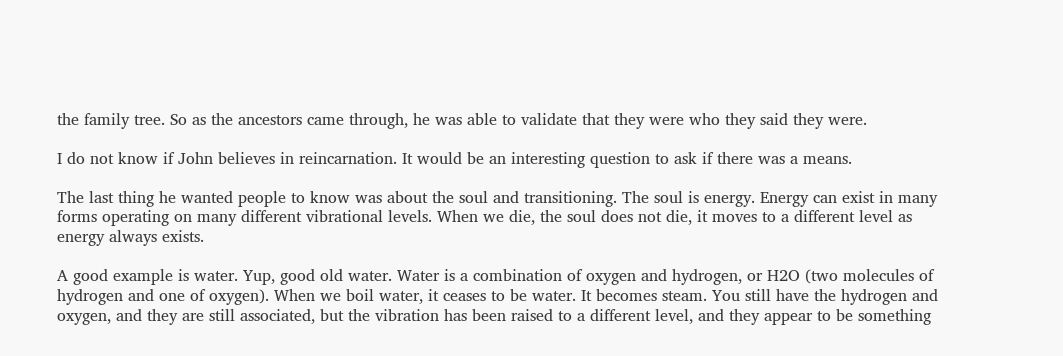the family tree. So as the ancestors came through, he was able to validate that they were who they said they were.

I do not know if John believes in reincarnation. It would be an interesting question to ask if there was a means.

The last thing he wanted people to know was about the soul and transitioning. The soul is energy. Energy can exist in many forms operating on many different vibrational levels. When we die, the soul does not die, it moves to a different level as energy always exists.

A good example is water. Yup, good old water. Water is a combination of oxygen and hydrogen, or H2O (two molecules of hydrogen and one of oxygen). When we boil water, it ceases to be water. It becomes steam. You still have the hydrogen and oxygen, and they are still associated, but the vibration has been raised to a different level, and they appear to be something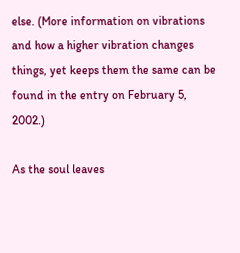else. (More information on vibrations and how a higher vibration changes things, yet keeps them the same can be found in the entry on February 5, 2002.)

As the soul leaves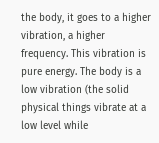the body, it goes to a higher vibration, a higher frequency. This vibration is pure energy. The body is a low vibration (the solid physical things vibrate at a low level while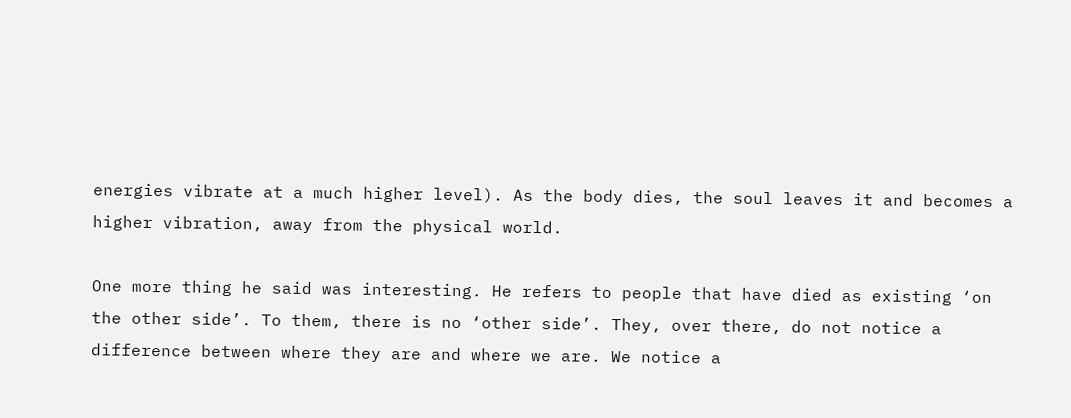energies vibrate at a much higher level). As the body dies, the soul leaves it and becomes a higher vibration, away from the physical world.

One more thing he said was interesting. He refers to people that have died as existing ‘on the other side’. To them, there is no ‘other side’. They, over there, do not notice a difference between where they are and where we are. We notice a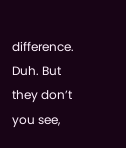difference. Duh. But they don’t you see,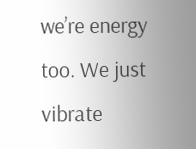we’re energy too. We just vibrate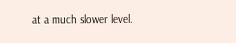at a much slower level.